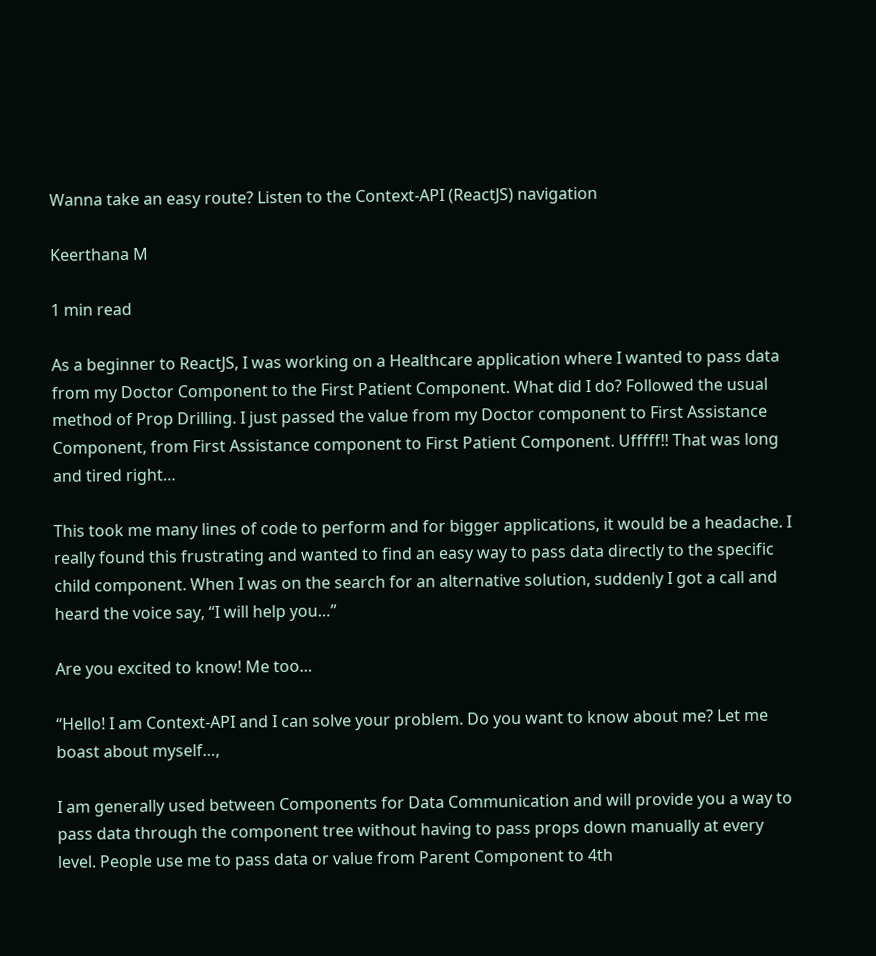Wanna take an easy route? Listen to the Context-API (ReactJS) navigation

Keerthana M

1 min read

As a beginner to ReactJS, I was working on a Healthcare application where I wanted to pass data from my Doctor Component to the First Patient Component. What did I do? Followed the usual method of Prop Drilling. I just passed the value from my Doctor component to First Assistance Component, from First Assistance component to First Patient Component. Ufffff!! That was long and tired right…

This took me many lines of code to perform and for bigger applications, it would be a headache. I really found this frustrating and wanted to find an easy way to pass data directly to the specific child component. When I was on the search for an alternative solution, suddenly I got a call and heard the voice say, “I will help you…”

Are you excited to know! Me too…

“Hello! I am Context-API and I can solve your problem. Do you want to know about me? Let me boast about myself…,

I am generally used between Components for Data Communication and will provide you a way to pass data through the component tree without having to pass props down manually at every level. People use me to pass data or value from Parent Component to 4th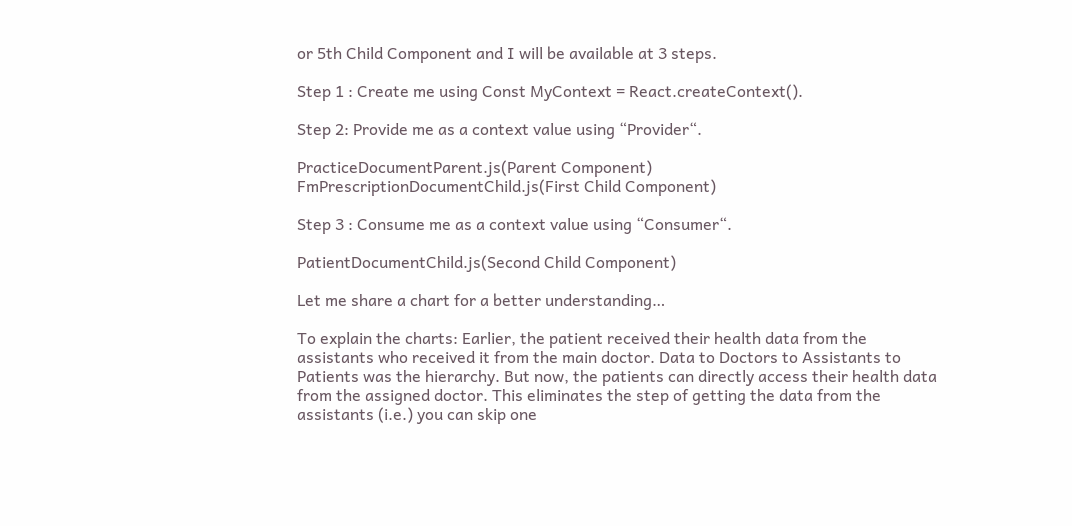or 5th Child Component and I will be available at 3 steps.

Step 1 : Create me using Const MyContext = React.createContext().

Step 2: Provide me as a context value using “Provider“.

PracticeDocumentParent.js(Parent Component)
FmPrescriptionDocumentChild.js(First Child Component)

Step 3 : Consume me as a context value using “Consumer“.

PatientDocumentChild.js(Second Child Component)

Let me share a chart for a better understanding…

To explain the charts: Earlier, the patient received their health data from the assistants who received it from the main doctor. Data to Doctors to Assistants to Patients was the hierarchy. But now, the patients can directly access their health data from the assigned doctor. This eliminates the step of getting the data from the assistants (i.e.) you can skip one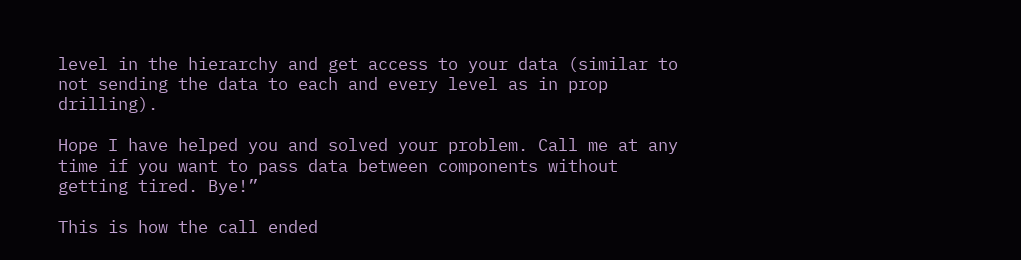level in the hierarchy and get access to your data (similar to not sending the data to each and every level as in prop drilling).

Hope I have helped you and solved your problem. Call me at any time if you want to pass data between components without getting tired. Bye!”

This is how the call ended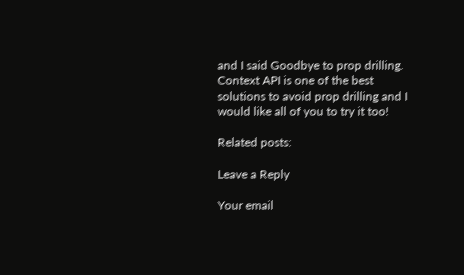and I said Goodbye to prop drilling. Context API is one of the best solutions to avoid prop drilling and I would like all of you to try it too!

Related posts:

Leave a Reply

Your email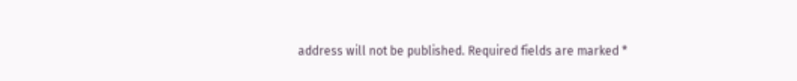address will not be published. Required fields are marked *